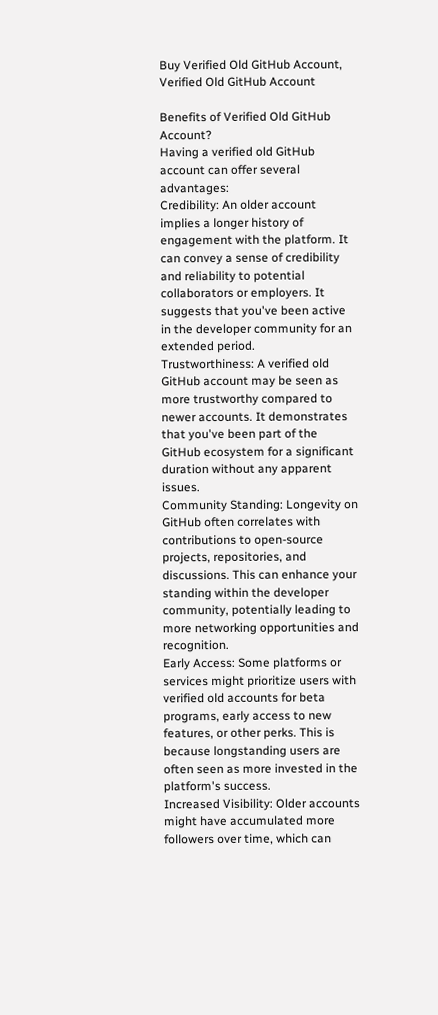Buy Verified Old GitHub Account, Verified Old GitHub Account

Benefits of Verified Old GitHub Account?
Having a verified old GitHub account can offer several advantages:
Credibility: An older account implies a longer history of engagement with the platform. It can convey a sense of credibility and reliability to potential collaborators or employers. It suggests that you've been active in the developer community for an extended period.
Trustworthiness: A verified old GitHub account may be seen as more trustworthy compared to newer accounts. It demonstrates that you've been part of the GitHub ecosystem for a significant duration without any apparent issues.
Community Standing: Longevity on GitHub often correlates with contributions to open-source projects, repositories, and discussions. This can enhance your standing within the developer community, potentially leading to more networking opportunities and recognition.
Early Access: Some platforms or services might prioritize users with verified old accounts for beta programs, early access to new features, or other perks. This is because longstanding users are often seen as more invested in the platform's success.
Increased Visibility: Older accounts might have accumulated more followers over time, which can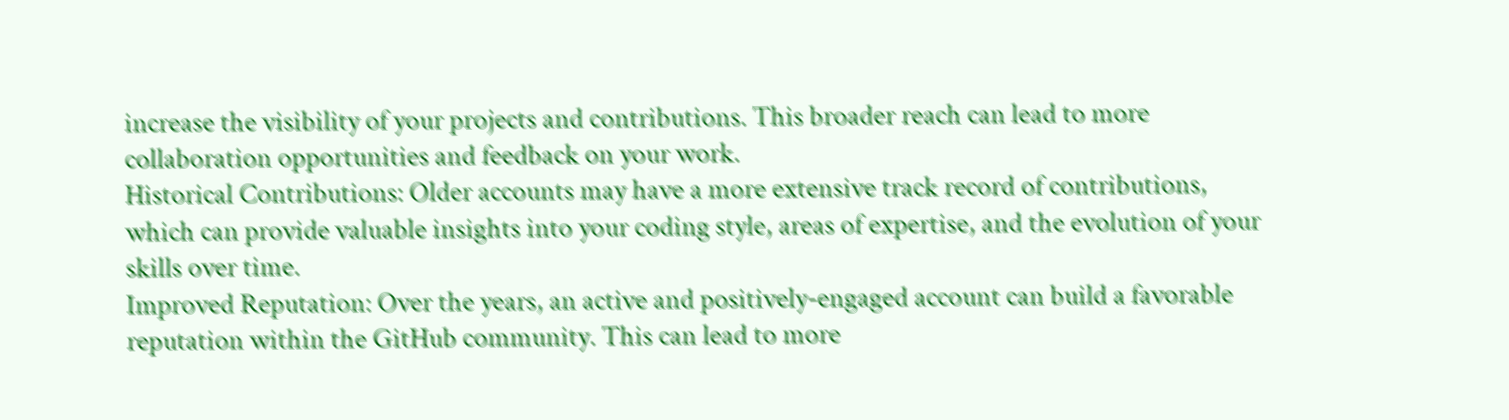increase the visibility of your projects and contributions. This broader reach can lead to more collaboration opportunities and feedback on your work.
Historical Contributions: Older accounts may have a more extensive track record of contributions, which can provide valuable insights into your coding style, areas of expertise, and the evolution of your skills over time.
Improved Reputation: Over the years, an active and positively-engaged account can build a favorable reputation within the GitHub community. This can lead to more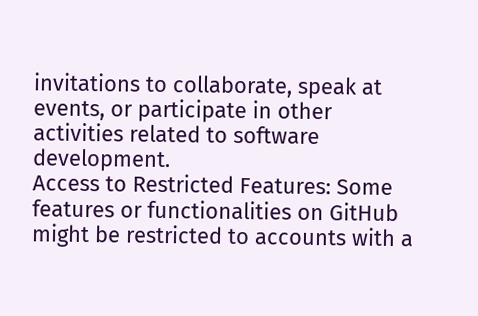invitations to collaborate, speak at events, or participate in other activities related to software development.
Access to Restricted Features: Some features or functionalities on GitHub might be restricted to accounts with a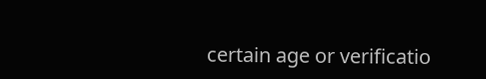certain age or verificatio